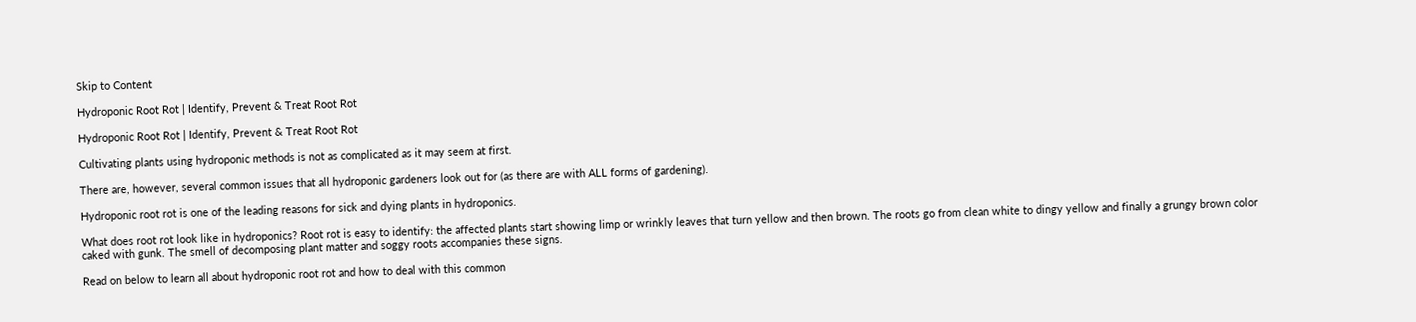Skip to Content

Hydroponic Root Rot | Identify, Prevent & Treat Root Rot

Hydroponic Root Rot | Identify, Prevent & Treat Root Rot

Cultivating plants using hydroponic methods is not as complicated as it may seem at first.

There are, however, several common issues that all hydroponic gardeners look out for (as there are with ALL forms of gardening).

Hydroponic root rot is one of the leading reasons for sick and dying plants in hydroponics.

What does root rot look like in hydroponics? Root rot is easy to identify: the affected plants start showing limp or wrinkly leaves that turn yellow and then brown. The roots go from clean white to dingy yellow and finally a grungy brown color caked with gunk. The smell of decomposing plant matter and soggy roots accompanies these signs.

Read on below to learn all about hydroponic root rot and how to deal with this common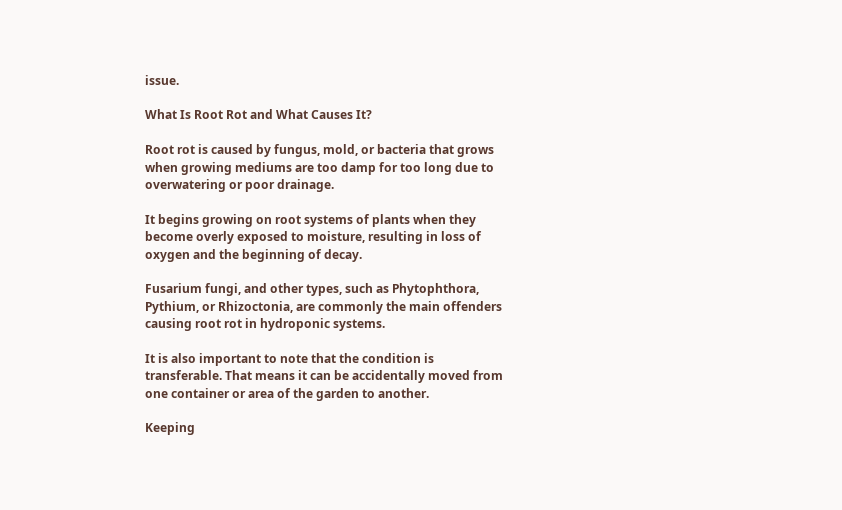issue.

What Is Root Rot and What Causes It?

Root rot is caused by fungus, mold, or bacteria that grows when growing mediums are too damp for too long due to overwatering or poor drainage.

It begins growing on root systems of plants when they become overly exposed to moisture, resulting in loss of oxygen and the beginning of decay.

Fusarium fungi, and other types, such as Phytophthora, Pythium, or Rhizoctonia, are commonly the main offenders causing root rot in hydroponic systems.

It is also important to note that the condition is transferable. That means it can be accidentally moved from one container or area of the garden to another.

Keeping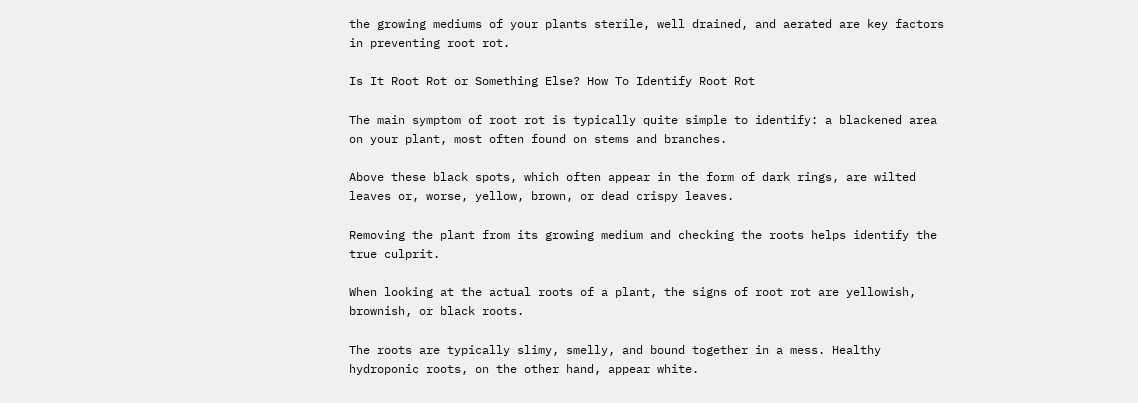the growing mediums of your plants sterile, well drained, and aerated are key factors in preventing root rot.

Is It Root Rot or Something Else? How To Identify Root Rot

The main symptom of root rot is typically quite simple to identify: a blackened area on your plant, most often found on stems and branches.

Above these black spots, which often appear in the form of dark rings, are wilted leaves or, worse, yellow, brown, or dead crispy leaves.

Removing the plant from its growing medium and checking the roots helps identify the true culprit.

When looking at the actual roots of a plant, the signs of root rot are yellowish, brownish, or black roots.

The roots are typically slimy, smelly, and bound together in a mess. Healthy hydroponic roots, on the other hand, appear white.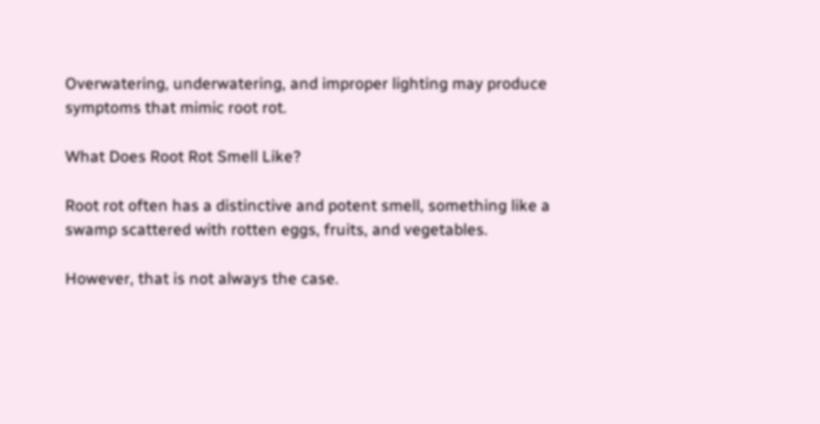Overwatering, underwatering, and improper lighting may produce symptoms that mimic root rot.

What Does Root Rot Smell Like?

Root rot often has a distinctive and potent smell, something like a swamp scattered with rotten eggs, fruits, and vegetables.

However, that is not always the case.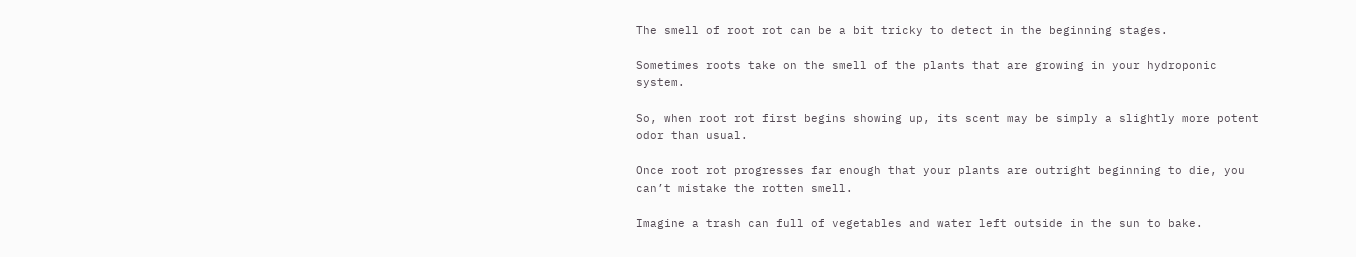The smell of root rot can be a bit tricky to detect in the beginning stages.

Sometimes roots take on the smell of the plants that are growing in your hydroponic system.

So, when root rot first begins showing up, its scent may be simply a slightly more potent odor than usual.

Once root rot progresses far enough that your plants are outright beginning to die, you can’t mistake the rotten smell.

Imagine a trash can full of vegetables and water left outside in the sun to bake.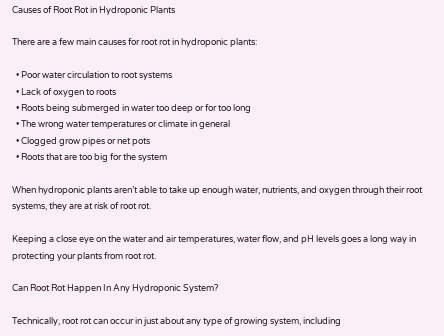Causes of Root Rot in Hydroponic Plants

There are a few main causes for root rot in hydroponic plants:

  • Poor water circulation to root systems
  • Lack of oxygen to roots
  • Roots being submerged in water too deep or for too long
  • The wrong water temperatures or climate in general
  • Clogged grow pipes or net pots
  • Roots that are too big for the system

When hydroponic plants aren’t able to take up enough water, nutrients, and oxygen through their root systems, they are at risk of root rot.

Keeping a close eye on the water and air temperatures, water flow, and pH levels goes a long way in protecting your plants from root rot.

Can Root Rot Happen In Any Hydroponic System?

Technically, root rot can occur in just about any type of growing system, including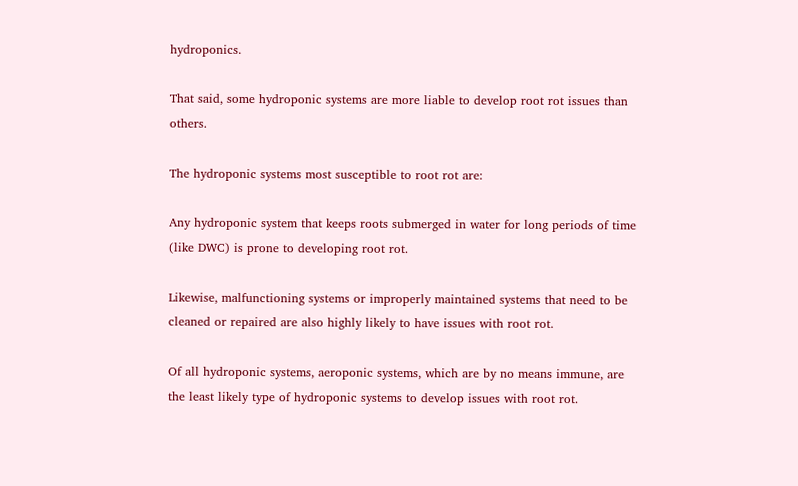hydroponics.

That said, some hydroponic systems are more liable to develop root rot issues than others.

The hydroponic systems most susceptible to root rot are:

Any hydroponic system that keeps roots submerged in water for long periods of time (like DWC) is prone to developing root rot.

Likewise, malfunctioning systems or improperly maintained systems that need to be cleaned or repaired are also highly likely to have issues with root rot.

Of all hydroponic systems, aeroponic systems, which are by no means immune, are the least likely type of hydroponic systems to develop issues with root rot.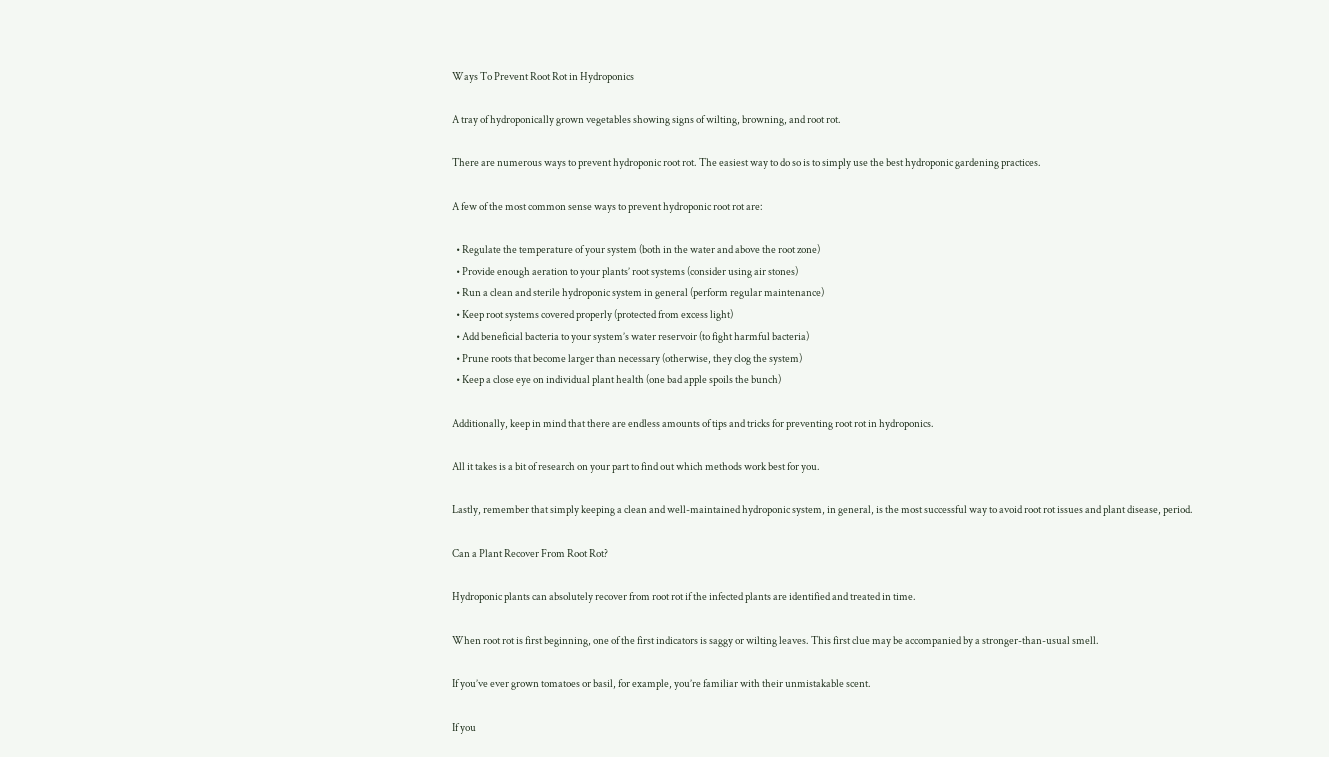Ways To Prevent Root Rot in Hydroponics

A tray of hydroponically grown vegetables showing signs of wilting, browning, and root rot.

There are numerous ways to prevent hydroponic root rot. The easiest way to do so is to simply use the best hydroponic gardening practices.

A few of the most common sense ways to prevent hydroponic root rot are:

  • Regulate the temperature of your system (both in the water and above the root zone)
  • Provide enough aeration to your plants’ root systems (consider using air stones)
  • Run a clean and sterile hydroponic system in general (perform regular maintenance)
  • Keep root systems covered properly (protected from excess light)
  • Add beneficial bacteria to your system’s water reservoir (to fight harmful bacteria)
  • Prune roots that become larger than necessary (otherwise, they clog the system)
  • Keep a close eye on individual plant health (one bad apple spoils the bunch)

Additionally, keep in mind that there are endless amounts of tips and tricks for preventing root rot in hydroponics.

All it takes is a bit of research on your part to find out which methods work best for you.

Lastly, remember that simply keeping a clean and well-maintained hydroponic system, in general, is the most successful way to avoid root rot issues and plant disease, period.

Can a Plant Recover From Root Rot?

Hydroponic plants can absolutely recover from root rot if the infected plants are identified and treated in time.

When root rot is first beginning, one of the first indicators is saggy or wilting leaves. This first clue may be accompanied by a stronger-than-usual smell.

If you’ve ever grown tomatoes or basil, for example, you’re familiar with their unmistakable scent.

If you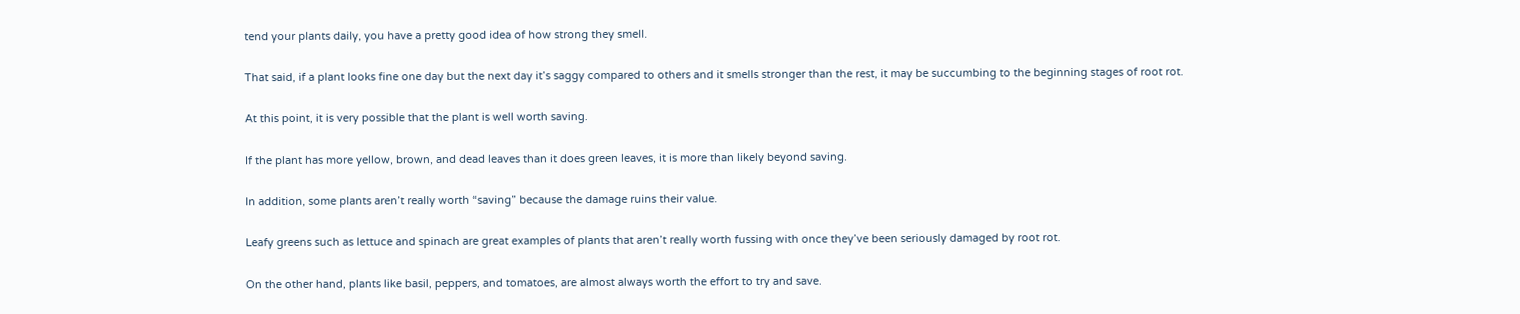tend your plants daily, you have a pretty good idea of how strong they smell.

That said, if a plant looks fine one day but the next day it’s saggy compared to others and it smells stronger than the rest, it may be succumbing to the beginning stages of root rot.

At this point, it is very possible that the plant is well worth saving.

If the plant has more yellow, brown, and dead leaves than it does green leaves, it is more than likely beyond saving.

In addition, some plants aren’t really worth “saving” because the damage ruins their value.

Leafy greens such as lettuce and spinach are great examples of plants that aren’t really worth fussing with once they’ve been seriously damaged by root rot.

On the other hand, plants like basil, peppers, and tomatoes, are almost always worth the effort to try and save.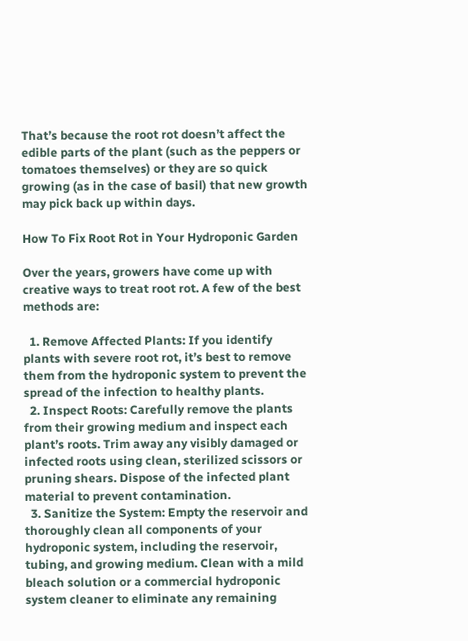That’s because the root rot doesn’t affect the edible parts of the plant (such as the peppers or tomatoes themselves) or they are so quick growing (as in the case of basil) that new growth may pick back up within days.

How To Fix Root Rot in Your Hydroponic Garden

Over the years, growers have come up with creative ways to treat root rot. A few of the best methods are:

  1. Remove Affected Plants: If you identify plants with severe root rot, it’s best to remove them from the hydroponic system to prevent the spread of the infection to healthy plants.
  2. Inspect Roots: Carefully remove the plants from their growing medium and inspect each plant’s roots. Trim away any visibly damaged or infected roots using clean, sterilized scissors or pruning shears. Dispose of the infected plant material to prevent contamination.
  3. Sanitize the System: Empty the reservoir and thoroughly clean all components of your hydroponic system, including the reservoir, tubing, and growing medium. Clean with a mild bleach solution or a commercial hydroponic system cleaner to eliminate any remaining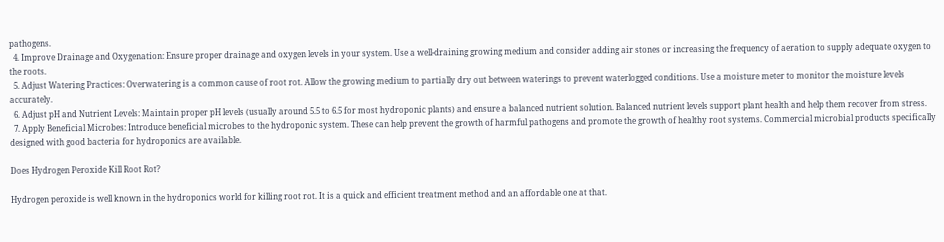pathogens.
  4. Improve Drainage and Oxygenation: Ensure proper drainage and oxygen levels in your system. Use a well-draining growing medium and consider adding air stones or increasing the frequency of aeration to supply adequate oxygen to the roots.
  5. Adjust Watering Practices: Overwatering is a common cause of root rot. Allow the growing medium to partially dry out between waterings to prevent waterlogged conditions. Use a moisture meter to monitor the moisture levels accurately.
  6. Adjust pH and Nutrient Levels: Maintain proper pH levels (usually around 5.5 to 6.5 for most hydroponic plants) and ensure a balanced nutrient solution. Balanced nutrient levels support plant health and help them recover from stress.
  7. Apply Beneficial Microbes: Introduce beneficial microbes to the hydroponic system. These can help prevent the growth of harmful pathogens and promote the growth of healthy root systems. Commercial microbial products specifically designed with good bacteria for hydroponics are available.

Does Hydrogen Peroxide Kill Root Rot?

Hydrogen peroxide is well known in the hydroponics world for killing root rot. It is a quick and efficient treatment method and an affordable one at that.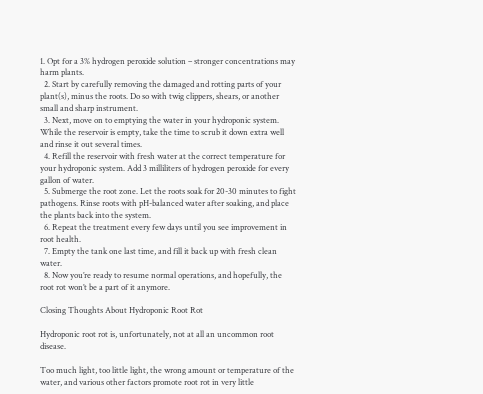1. Opt for a 3% hydrogen peroxide solution – stronger concentrations may harm plants.
  2. Start by carefully removing the damaged and rotting parts of your plant(s), minus the roots. Do so with twig clippers, shears, or another small and sharp instrument.
  3. Next, move on to emptying the water in your hydroponic system. While the reservoir is empty, take the time to scrub it down extra well and rinse it out several times.
  4. Refill the reservoir with fresh water at the correct temperature for your hydroponic system. Add 3 milliliters of hydrogen peroxide for every gallon of water.
  5. Submerge the root zone. Let the roots soak for 20-30 minutes to fight pathogens. Rinse roots with pH-balanced water after soaking, and place the plants back into the system.
  6. Repeat the treatment every few days until you see improvement in root health.
  7. Empty the tank one last time, and fill it back up with fresh clean water.
  8. Now you’re ready to resume normal operations, and hopefully, the root rot won’t be a part of it anymore.

Closing Thoughts About Hydroponic Root Rot

Hydroponic root rot is, unfortunately, not at all an uncommon root disease.

Too much light, too little light, the wrong amount or temperature of the water, and various other factors promote root rot in very little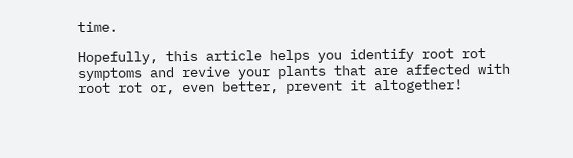time.

Hopefully, this article helps you identify root rot symptoms and revive your plants that are affected with root rot or, even better, prevent it altogether!